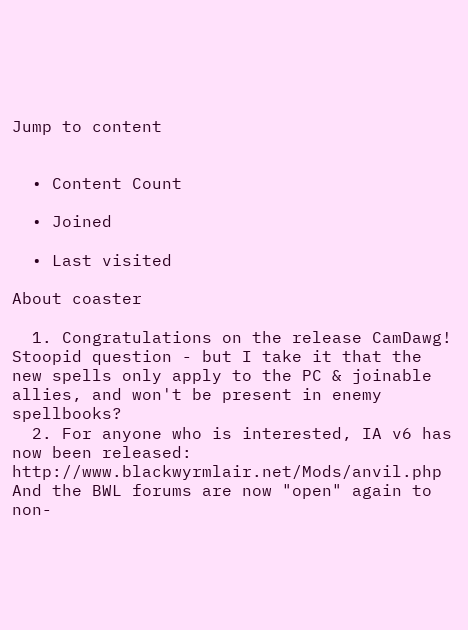Jump to content


  • Content Count

  • Joined

  • Last visited

About coaster

  1. Congratulations on the release CamDawg! Stoopid question - but I take it that the new spells only apply to the PC & joinable allies, and won't be present in enemy spellbooks?
  2. For anyone who is interested, IA v6 has now been released: http://www.blackwyrmlair.net/Mods/anvil.php And the BWL forums are now "open" again to non-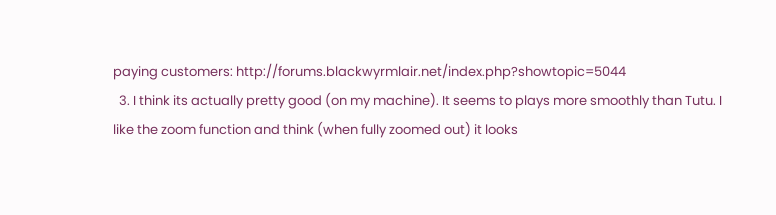paying customers: http://forums.blackwyrmlair.net/index.php?showtopic=5044
  3. I think its actually pretty good (on my machine). It seems to plays more smoothly than Tutu. I like the zoom function and think (when fully zoomed out) it looks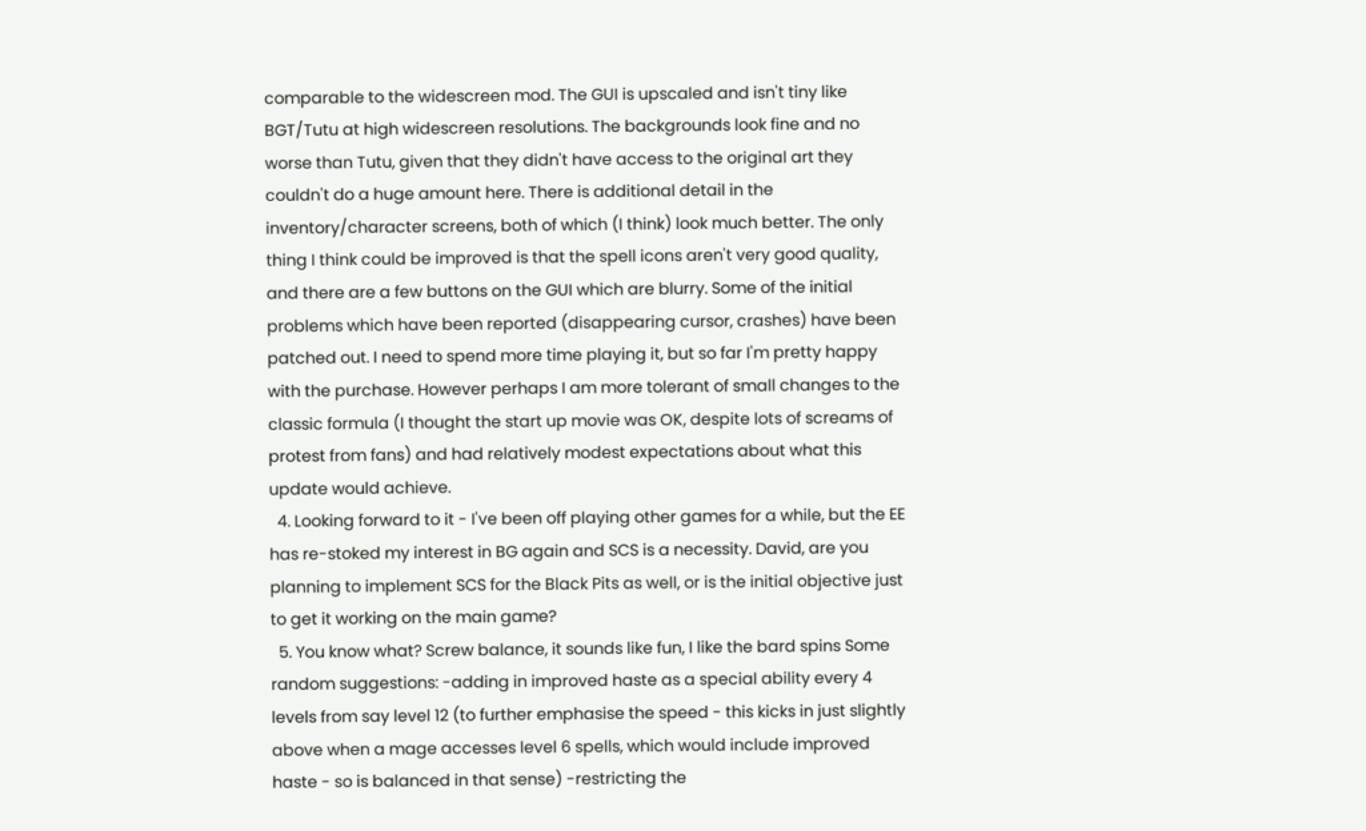comparable to the widescreen mod. The GUI is upscaled and isn't tiny like BGT/Tutu at high widescreen resolutions. The backgrounds look fine and no worse than Tutu, given that they didn't have access to the original art they couldn't do a huge amount here. There is additional detail in the inventory/character screens, both of which (I think) look much better. The only thing I think could be improved is that the spell icons aren't very good quality, and there are a few buttons on the GUI which are blurry. Some of the initial problems which have been reported (disappearing cursor, crashes) have been patched out. I need to spend more time playing it, but so far I'm pretty happy with the purchase. However perhaps I am more tolerant of small changes to the classic formula (I thought the start up movie was OK, despite lots of screams of protest from fans) and had relatively modest expectations about what this update would achieve.
  4. Looking forward to it - I've been off playing other games for a while, but the EE has re-stoked my interest in BG again and SCS is a necessity. David, are you planning to implement SCS for the Black Pits as well, or is the initial objective just to get it working on the main game?
  5. You know what? Screw balance, it sounds like fun, I like the bard spins Some random suggestions: -adding in improved haste as a special ability every 4 levels from say level 12 (to further emphasise the speed - this kicks in just slightly above when a mage accesses level 6 spells, which would include improved haste - so is balanced in that sense) -restricting the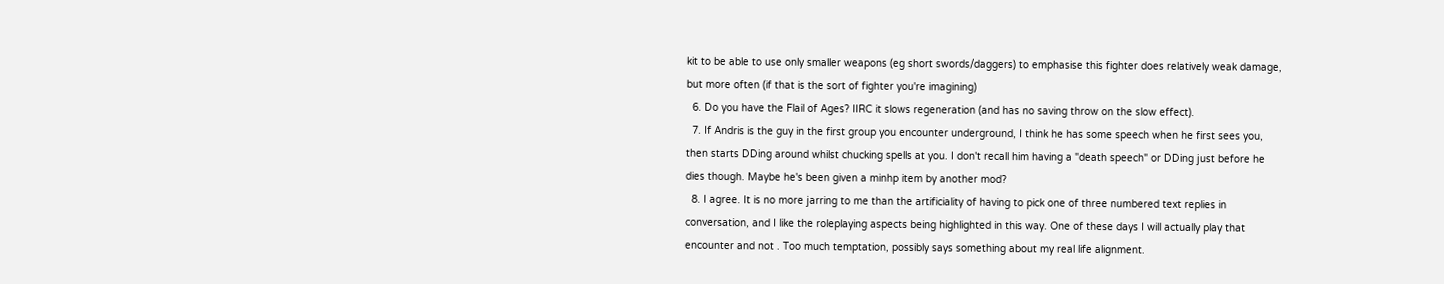kit to be able to use only smaller weapons (eg short swords/daggers) to emphasise this fighter does relatively weak damage, but more often (if that is the sort of fighter you're imagining)
  6. Do you have the Flail of Ages? IIRC it slows regeneration (and has no saving throw on the slow effect).
  7. If Andris is the guy in the first group you encounter underground, I think he has some speech when he first sees you, then starts DDing around whilst chucking spells at you. I don't recall him having a "death speech" or DDing just before he dies though. Maybe he's been given a minhp item by another mod?
  8. I agree. It is no more jarring to me than the artificiality of having to pick one of three numbered text replies in conversation, and I like the roleplaying aspects being highlighted in this way. One of these days I will actually play that encounter and not . Too much temptation, possibly says something about my real life alignment.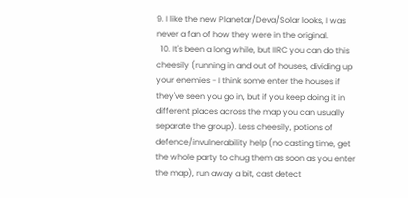9. I like the new Planetar/Deva/Solar looks, I was never a fan of how they were in the original.
  10. It's been a long while, but IIRC you can do this cheesily (running in and out of houses, dividing up your enemies - I think some enter the houses if they've seen you go in, but if you keep doing it in different places across the map you can usually separate the group). Less cheesily, potions of defence/invulnerability help (no casting time, get the whole party to chug them as soon as you enter the map), run away a bit, cast detect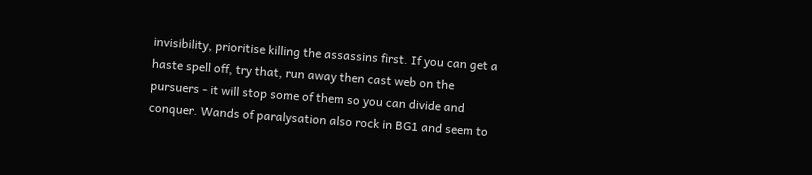invisibility, prioritise killing the assassins first. If you can get a haste spell off, try that, run away then cast web on the pursuers - it will stop some of them so you can divide and conquer. Wands of paralysation also rock in BG1 and seem to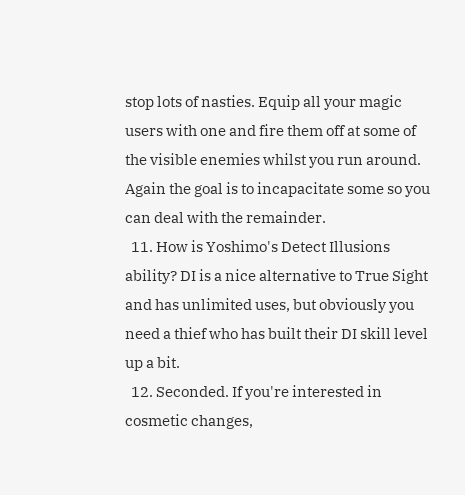stop lots of nasties. Equip all your magic users with one and fire them off at some of the visible enemies whilst you run around. Again the goal is to incapacitate some so you can deal with the remainder.
  11. How is Yoshimo's Detect Illusions ability? DI is a nice alternative to True Sight and has unlimited uses, but obviously you need a thief who has built their DI skill level up a bit.
  12. Seconded. If you're interested in cosmetic changes,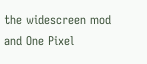the widescreen mod and One Pixel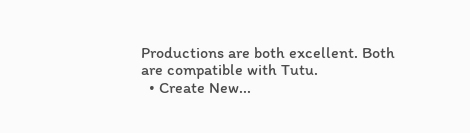Productions are both excellent. Both are compatible with Tutu.
  • Create New...